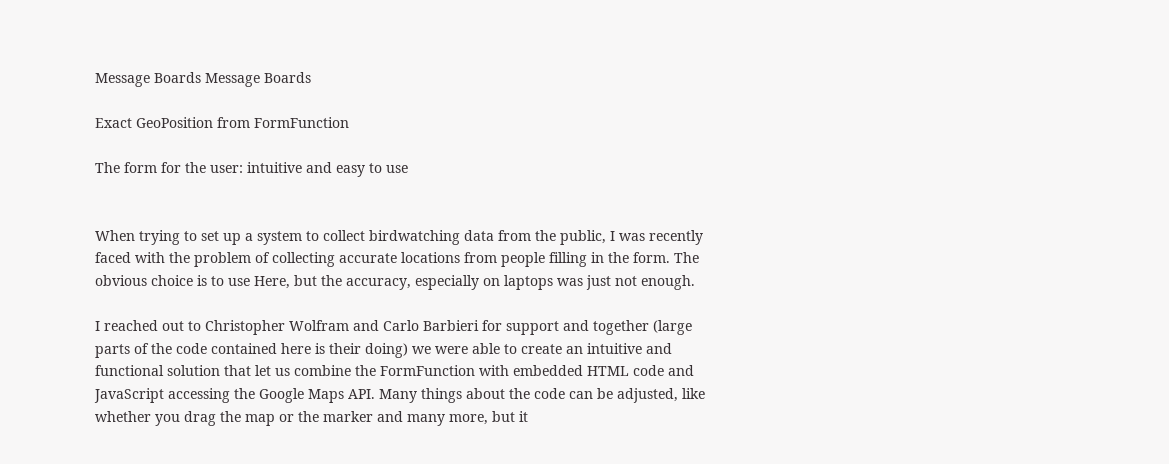Message Boards Message Boards

Exact GeoPosition from FormFunction

The form for the user: intuitive and easy to use


When trying to set up a system to collect birdwatching data from the public, I was recently faced with the problem of collecting accurate locations from people filling in the form. The obvious choice is to use Here, but the accuracy, especially on laptops was just not enough.

I reached out to Christopher Wolfram and Carlo Barbieri for support and together (large parts of the code contained here is their doing) we were able to create an intuitive and functional solution that let us combine the FormFunction with embedded HTML code and JavaScript accessing the Google Maps API. Many things about the code can be adjusted, like whether you drag the map or the marker and many more, but it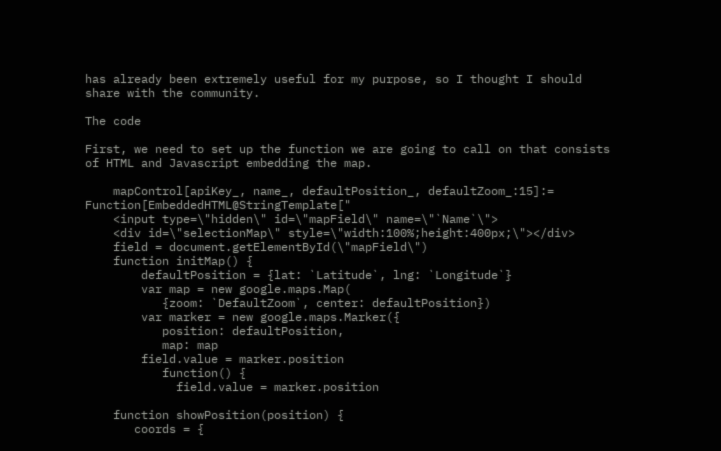has already been extremely useful for my purpose, so I thought I should share with the community.

The code

First, we need to set up the function we are going to call on that consists of HTML and Javascript embedding the map.

    mapControl[apiKey_, name_, defaultPosition_, defaultZoom_:15]:= Function[EmbeddedHTML@StringTemplate["
    <input type=\"hidden\" id=\"mapField\" name=\"`Name`\">
    <div id=\"selectionMap\" style=\"width:100%;height:400px;\"></div>
    field = document.getElementById(\"mapField\")
    function initMap() {
        defaultPosition = {lat: `Latitude`, lng: `Longitude`}
        var map = new google.maps.Map(
           {zoom: `DefaultZoom`, center: defaultPosition})
        var marker = new google.maps.Marker({
           position: defaultPosition,
           map: map
        field.value = marker.position
           function() {
             field.value = marker.position

    function showPosition(position) {
       coords = {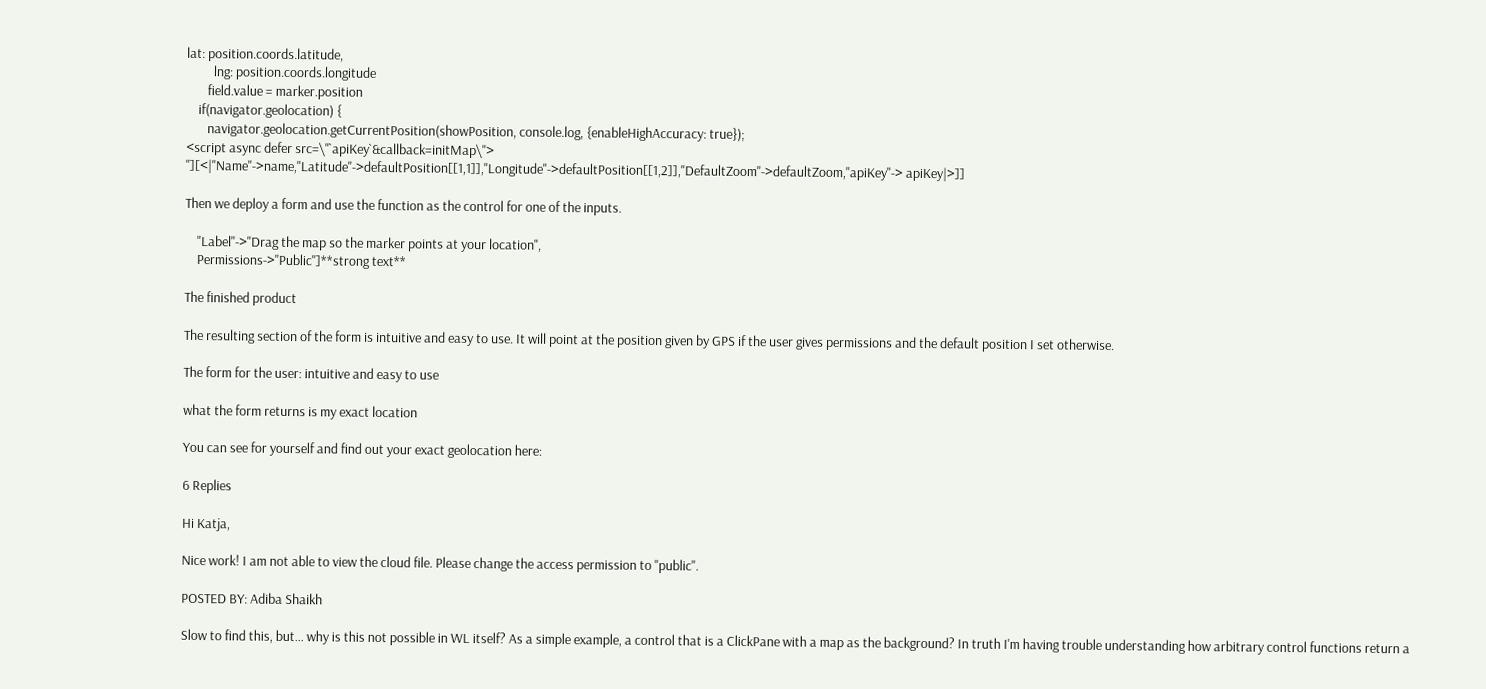lat: position.coords.latitude,
         lng: position.coords.longitude
       field.value = marker.position
    if(navigator.geolocation) {
       navigator.geolocation.getCurrentPosition(showPosition, console.log, {enableHighAccuracy: true});
<script async defer src=\"`apiKey`&callback=initMap\">
"][<|"Name"->name,"Latitude"->defaultPosition[[1,1]],"Longitude"->defaultPosition[[1,2]],"DefaultZoom"->defaultZoom,"apiKey"-> apiKey|>]]

Then we deploy a form and use the function as the control for one of the inputs.

    "Label"->"Drag the map so the marker points at your location",
    Permissions->"Public"]**strong text**

The finished product

The resulting section of the form is intuitive and easy to use. It will point at the position given by GPS if the user gives permissions and the default position I set otherwise.

The form for the user: intuitive and easy to use

what the form returns is my exact location

You can see for yourself and find out your exact geolocation here:

6 Replies

Hi Katja,

Nice work! I am not able to view the cloud file. Please change the access permission to "public".

POSTED BY: Adiba Shaikh

Slow to find this, but… why is this not possible in WL itself? As a simple example, a control that is a ClickPane with a map as the background? In truth I'm having trouble understanding how arbitrary control functions return a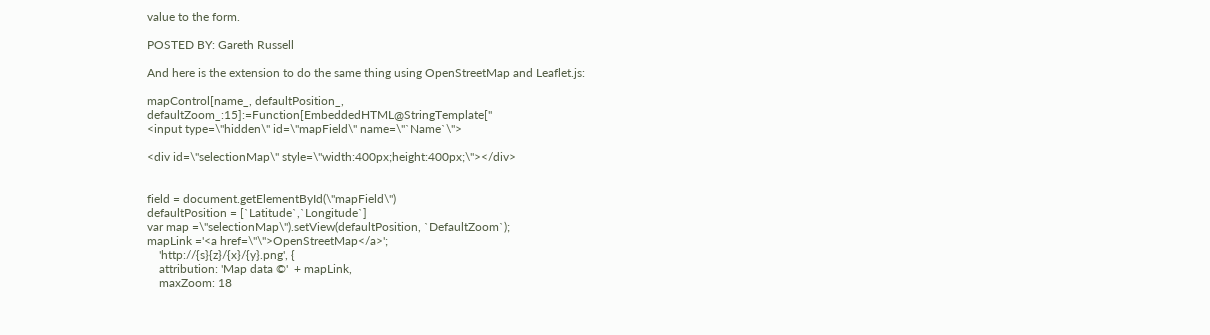value to the form.

POSTED BY: Gareth Russell

And here is the extension to do the same thing using OpenStreetMap and Leaflet.js:

mapControl[name_, defaultPosition_, defaultZoom_:15]:=Function[EmbeddedHTML@StringTemplate["
<input type=\"hidden\" id=\"mapField\" name=\"`Name`\">

<div id=\"selectionMap\" style=\"width:400px;height:400px;\"></div>


field = document.getElementById(\"mapField\")
defaultPosition = [`Latitude`,`Longitude`]
var map =\"selectionMap\").setView(defaultPosition, `DefaultZoom`);
mapLink ='<a href=\"\">OpenStreetMap</a>';
    'http://{s}{z}/{x}/{y}.png', {
    attribution: 'Map data ©'  + mapLink,
    maxZoom: 18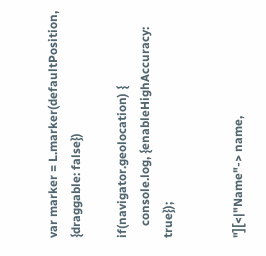var marker = L.marker(defaultPosition,
{draggable: false})

if(navigator.geolocation) {
    console.log, {enableHighAccuracy: true});


"][<|"Name"-> name,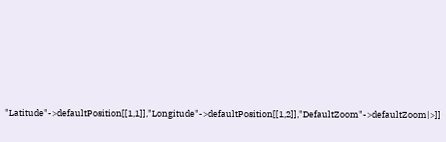"Latitude"->defaultPosition[[1,1]],"Longitude"->defaultPosition[[1,2]],"DefaultZoom"->defaultZoom|>]]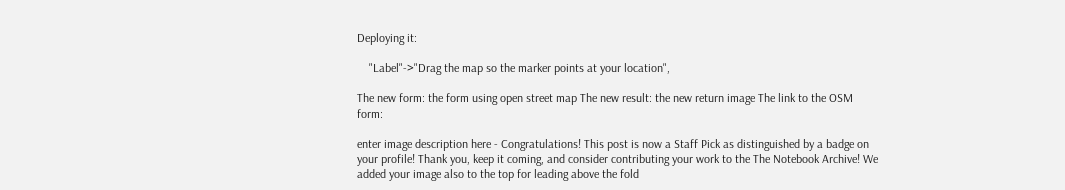Deploying it:

    "Label"->"Drag the map so the marker points at your location",

The new form: the form using open street map The new result: the new return image The link to the OSM form:

enter image description here - Congratulations! This post is now a Staff Pick as distinguished by a badge on your profile! Thank you, keep it coming, and consider contributing your work to the The Notebook Archive! We added your image also to the top for leading above the fold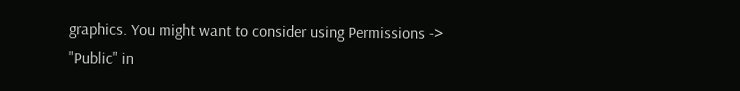graphics. You might want to consider using Permissions -> "Public" in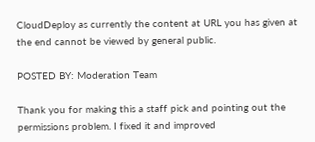CloudDeploy as currently the content at URL you has given at the end cannot be viewed by general public.

POSTED BY: Moderation Team

Thank you for making this a staff pick and pointing out the permissions problem. I fixed it and improved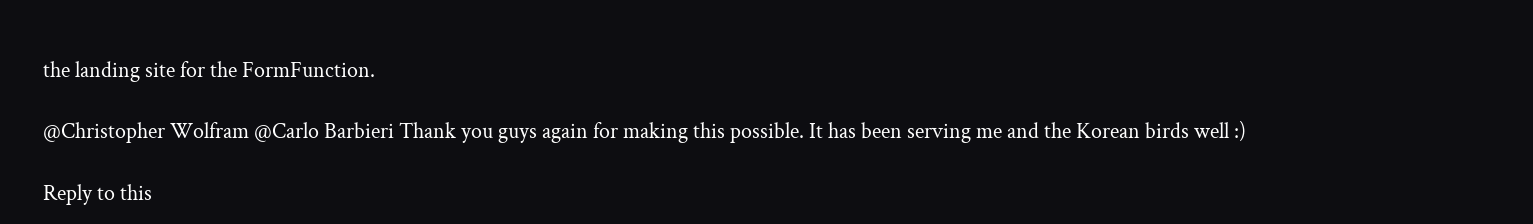the landing site for the FormFunction.

@Christopher Wolfram @Carlo Barbieri Thank you guys again for making this possible. It has been serving me and the Korean birds well :)

Reply to this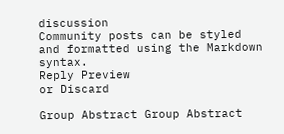discussion
Community posts can be styled and formatted using the Markdown syntax.
Reply Preview
or Discard

Group Abstract Group Abstract